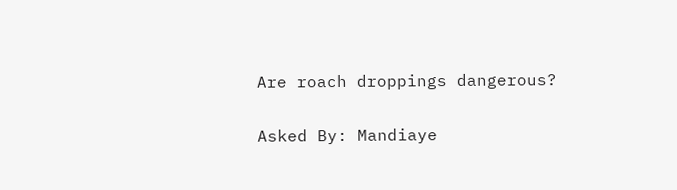Are roach droppings dangerous?

Asked By: Mandiaye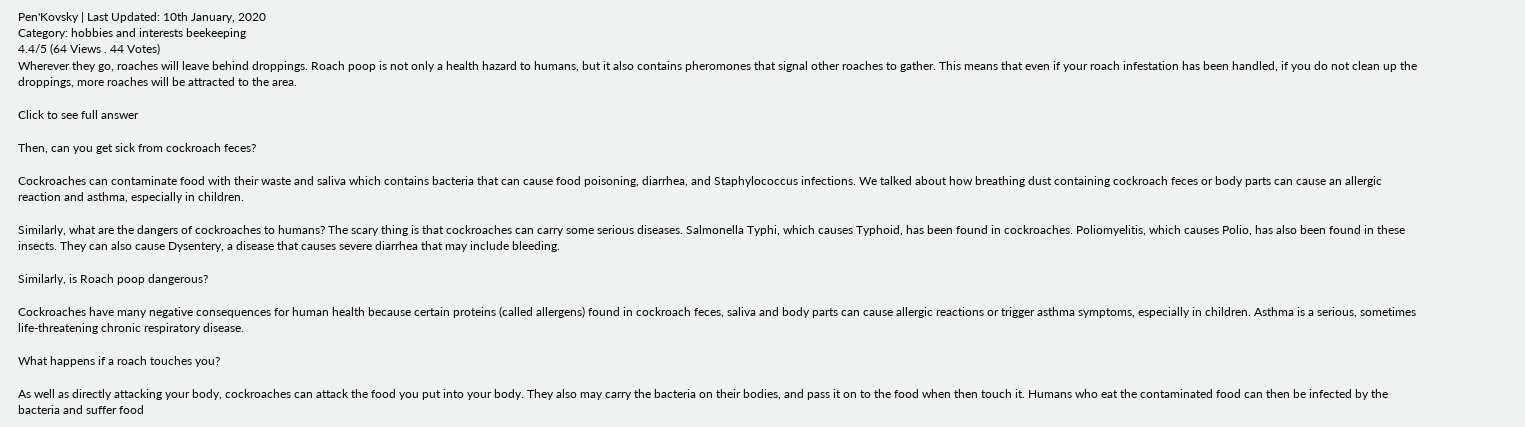Pen'Kovsky | Last Updated: 10th January, 2020
Category: hobbies and interests beekeeping
4.4/5 (64 Views . 44 Votes)
Wherever they go, roaches will leave behind droppings. Roach poop is not only a health hazard to humans, but it also contains pheromones that signal other roaches to gather. This means that even if your roach infestation has been handled, if you do not clean up the droppings, more roaches will be attracted to the area.

Click to see full answer

Then, can you get sick from cockroach feces?

Cockroaches can contaminate food with their waste and saliva which contains bacteria that can cause food poisoning, diarrhea, and Staphylococcus infections. We talked about how breathing dust containing cockroach feces or body parts can cause an allergic reaction and asthma, especially in children.

Similarly, what are the dangers of cockroaches to humans? The scary thing is that cockroaches can carry some serious diseases. Salmonella Typhi, which causes Typhoid, has been found in cockroaches. Poliomyelitis, which causes Polio, has also been found in these insects. They can also cause Dysentery, a disease that causes severe diarrhea that may include bleeding.

Similarly, is Roach poop dangerous?

Cockroaches have many negative consequences for human health because certain proteins (called allergens) found in cockroach feces, saliva and body parts can cause allergic reactions or trigger asthma symptoms, especially in children. Asthma is a serious, sometimes life-threatening chronic respiratory disease.

What happens if a roach touches you?

As well as directly attacking your body, cockroaches can attack the food you put into your body. They also may carry the bacteria on their bodies, and pass it on to the food when then touch it. Humans who eat the contaminated food can then be infected by the bacteria and suffer food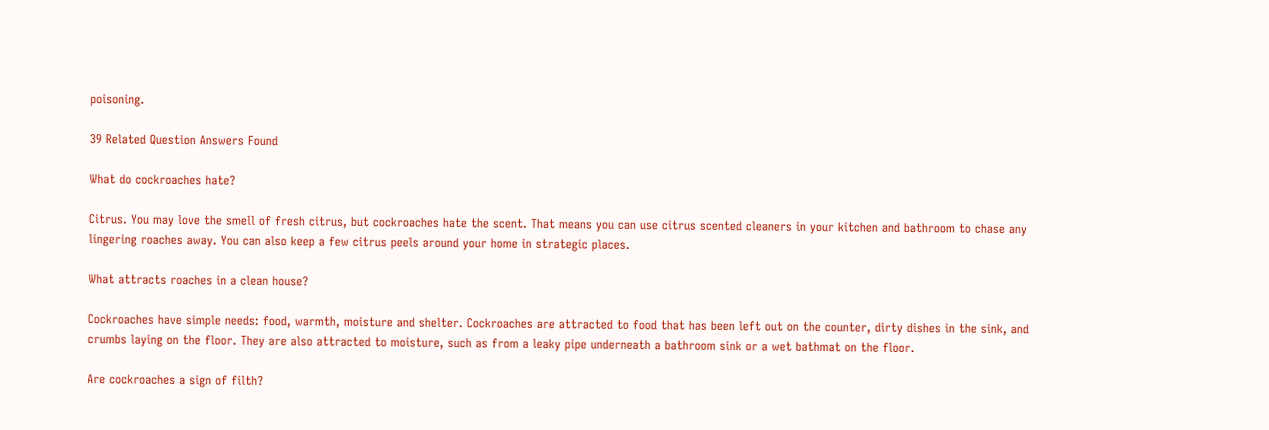poisoning.

39 Related Question Answers Found

What do cockroaches hate?

Citrus. You may love the smell of fresh citrus, but cockroaches hate the scent. That means you can use citrus scented cleaners in your kitchen and bathroom to chase any lingering roaches away. You can also keep a few citrus peels around your home in strategic places.

What attracts roaches in a clean house?

Cockroaches have simple needs: food, warmth, moisture and shelter. Cockroaches are attracted to food that has been left out on the counter, dirty dishes in the sink, and crumbs laying on the floor. They are also attracted to moisture, such as from a leaky pipe underneath a bathroom sink or a wet bathmat on the floor.

Are cockroaches a sign of filth?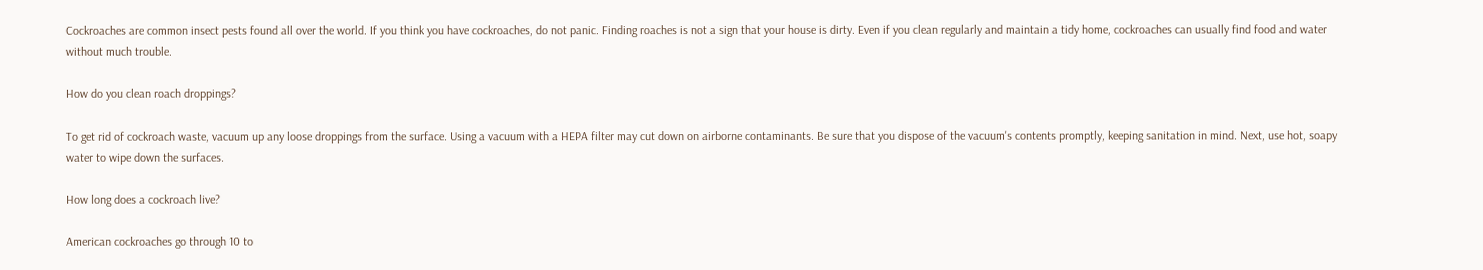Cockroaches are common insect pests found all over the world. If you think you have cockroaches, do not panic. Finding roaches is not a sign that your house is dirty. Even if you clean regularly and maintain a tidy home, cockroaches can usually find food and water without much trouble.

How do you clean roach droppings?

To get rid of cockroach waste, vacuum up any loose droppings from the surface. Using a vacuum with a HEPA filter may cut down on airborne contaminants. Be sure that you dispose of the vacuum's contents promptly, keeping sanitation in mind. Next, use hot, soapy water to wipe down the surfaces.

How long does a cockroach live?

American cockroaches go through 10 to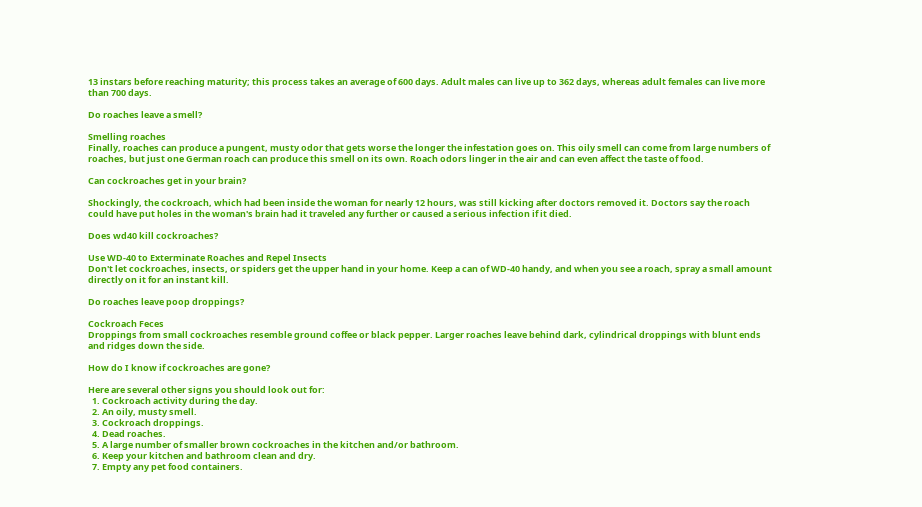13 instars before reaching maturity; this process takes an average of 600 days. Adult males can live up to 362 days, whereas adult females can live more than 700 days.

Do roaches leave a smell?

Smelling roaches
Finally, roaches can produce a pungent, musty odor that gets worse the longer the infestation goes on. This oily smell can come from large numbers of roaches, but just one German roach can produce this smell on its own. Roach odors linger in the air and can even affect the taste of food.

Can cockroaches get in your brain?

Shockingly, the cockroach, which had been inside the woman for nearly 12 hours, was still kicking after doctors removed it. Doctors say the roach could have put holes in the woman's brain had it traveled any further or caused a serious infection if it died.

Does wd40 kill cockroaches?

Use WD-40 to Exterminate Roaches and Repel Insects
Don't let cockroaches, insects, or spiders get the upper hand in your home. Keep a can of WD-40 handy, and when you see a roach, spray a small amount directly on it for an instant kill.

Do roaches leave poop droppings?

Cockroach Feces
Droppings from small cockroaches resemble ground coffee or black pepper. Larger roaches leave behind dark, cylindrical droppings with blunt ends and ridges down the side.

How do I know if cockroaches are gone?

Here are several other signs you should look out for:
  1. Cockroach activity during the day.
  2. An oily, musty smell.
  3. Cockroach droppings.
  4. Dead roaches.
  5. A large number of smaller brown cockroaches in the kitchen and/or bathroom.
  6. Keep your kitchen and bathroom clean and dry.
  7. Empty any pet food containers.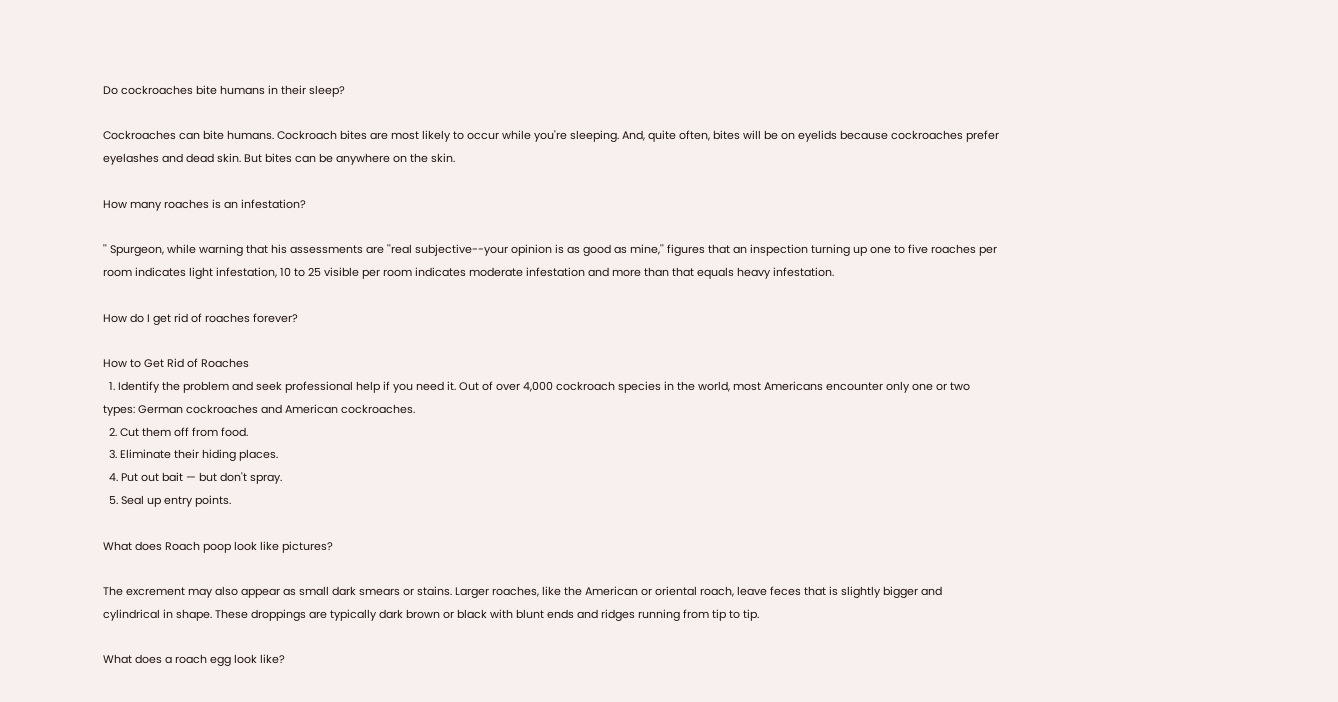Do cockroaches bite humans in their sleep?

Cockroaches can bite humans. Cockroach bites are most likely to occur while you're sleeping. And, quite often, bites will be on eyelids because cockroaches prefer eyelashes and dead skin. But bites can be anywhere on the skin.

How many roaches is an infestation?

'' Spurgeon, while warning that his assessments are ''real subjective--your opinion is as good as mine,'' figures that an inspection turning up one to five roaches per room indicates light infestation, 10 to 25 visible per room indicates moderate infestation and more than that equals heavy infestation.

How do I get rid of roaches forever?

How to Get Rid of Roaches
  1. Identify the problem and seek professional help if you need it. Out of over 4,000 cockroach species in the world, most Americans encounter only one or two types: German cockroaches and American cockroaches.
  2. Cut them off from food.
  3. Eliminate their hiding places.
  4. Put out bait — but don't spray.
  5. Seal up entry points.

What does Roach poop look like pictures?

The excrement may also appear as small dark smears or stains. Larger roaches, like the American or oriental roach, leave feces that is slightly bigger and cylindrical in shape. These droppings are typically dark brown or black with blunt ends and ridges running from tip to tip.

What does a roach egg look like?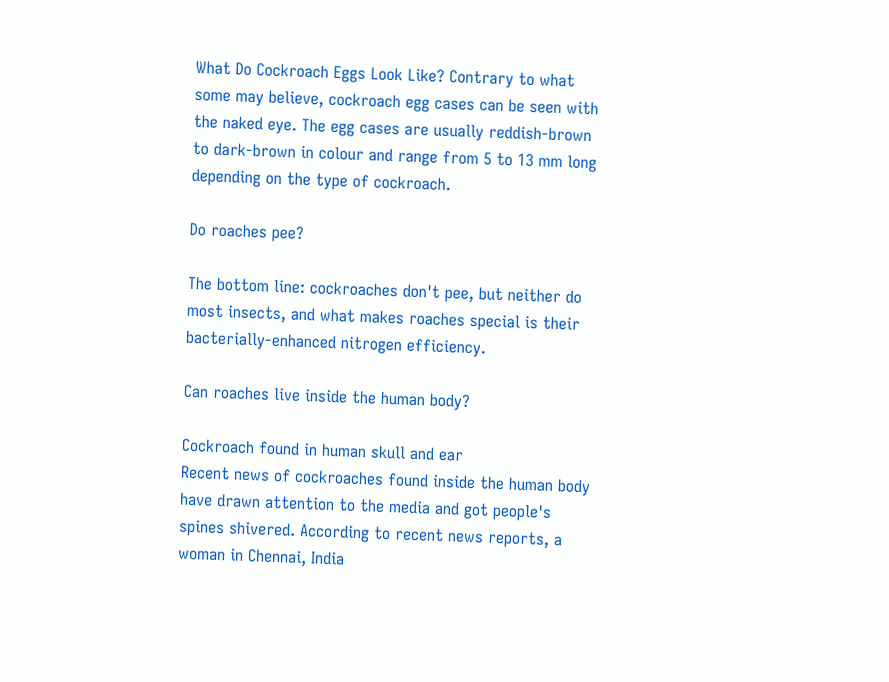What Do Cockroach Eggs Look Like? Contrary to what some may believe, cockroach egg cases can be seen with the naked eye. The egg cases are usually reddish-brown to dark-brown in colour and range from 5 to 13 mm long depending on the type of cockroach.

Do roaches pee?

The bottom line: cockroaches don't pee, but neither do most insects, and what makes roaches special is their bacterially-enhanced nitrogen efficiency.

Can roaches live inside the human body?

Cockroach found in human skull and ear
Recent news of cockroaches found inside the human body have drawn attention to the media and got people's spines shivered. According to recent news reports, a woman in Chennai, India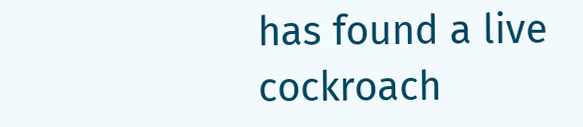has found a live cockroach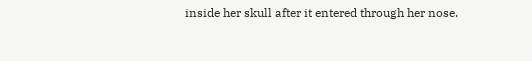inside her skull after it entered through her nose.